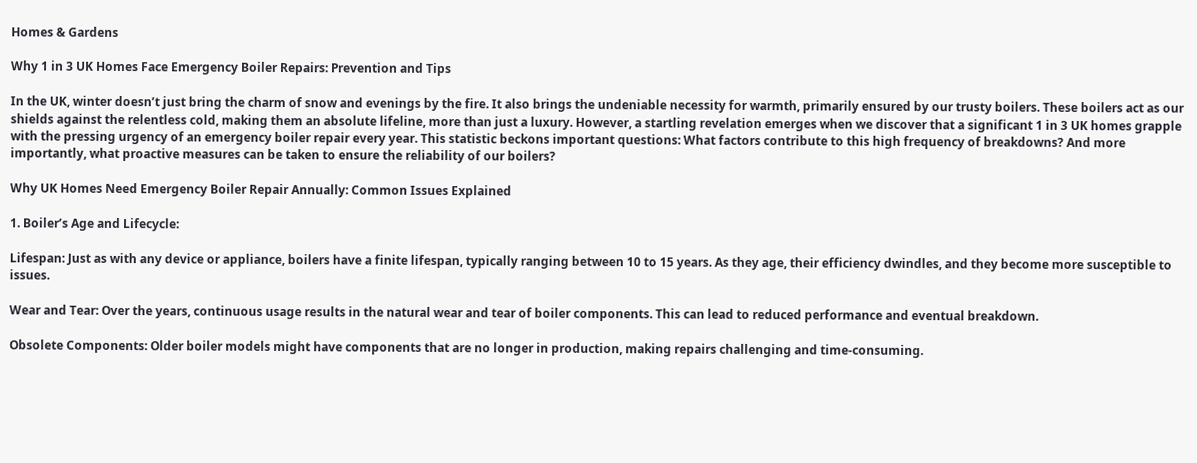Homes & Gardens

Why 1 in 3 UK Homes Face Emergency Boiler Repairs: Prevention and Tips

In the UK, winter doesn’t just bring the charm of snow and evenings by the fire. It also brings the undeniable necessity for warmth, primarily ensured by our trusty boilers. These boilers act as our shields against the relentless cold, making them an absolute lifeline, more than just a luxury. However, a startling revelation emerges when we discover that a significant 1 in 3 UK homes grapple with the pressing urgency of an emergency boiler repair every year. This statistic beckons important questions: What factors contribute to this high frequency of breakdowns? And more importantly, what proactive measures can be taken to ensure the reliability of our boilers?

Why UK Homes Need Emergency Boiler Repair Annually: Common Issues Explained

1. Boiler’s Age and Lifecycle:

Lifespan: Just as with any device or appliance, boilers have a finite lifespan, typically ranging between 10 to 15 years. As they age, their efficiency dwindles, and they become more susceptible to issues.

Wear and Tear: Over the years, continuous usage results in the natural wear and tear of boiler components. This can lead to reduced performance and eventual breakdown.

Obsolete Components: Older boiler models might have components that are no longer in production, making repairs challenging and time-consuming.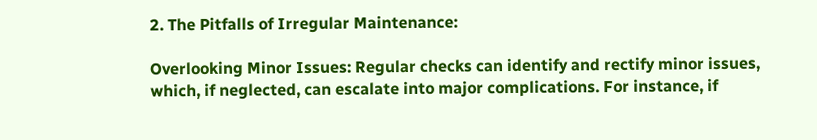2. The Pitfalls of Irregular Maintenance:

Overlooking Minor Issues: Regular checks can identify and rectify minor issues, which, if neglected, can escalate into major complications. For instance, if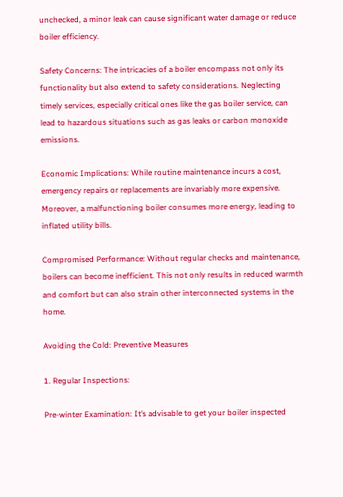unchecked, a minor leak can cause significant water damage or reduce boiler efficiency.

Safety Concerns: The intricacies of a boiler encompass not only its functionality but also extend to safety considerations. Neglecting timely services, especially critical ones like the gas boiler service, can lead to hazardous situations such as gas leaks or carbon monoxide emissions.

Economic Implications: While routine maintenance incurs a cost, emergency repairs or replacements are invariably more expensive. Moreover, a malfunctioning boiler consumes more energy, leading to inflated utility bills.

Compromised Performance: Without regular checks and maintenance, boilers can become inefficient. This not only results in reduced warmth and comfort but can also strain other interconnected systems in the home.

Avoiding the Cold: Preventive Measures

1. Regular Inspections:

Pre-winter Examination: It’s advisable to get your boiler inspected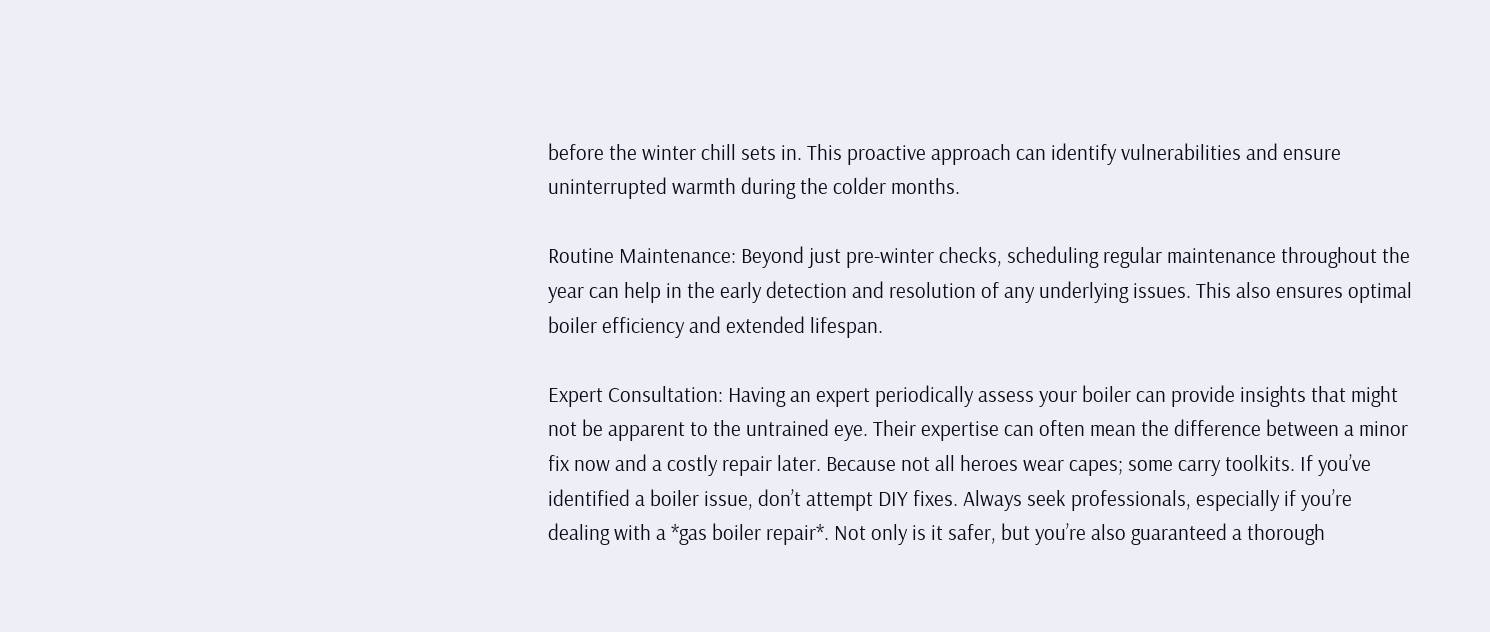before the winter chill sets in. This proactive approach can identify vulnerabilities and ensure uninterrupted warmth during the colder months.

Routine Maintenance: Beyond just pre-winter checks, scheduling regular maintenance throughout the year can help in the early detection and resolution of any underlying issues. This also ensures optimal boiler efficiency and extended lifespan.

Expert Consultation: Having an expert periodically assess your boiler can provide insights that might not be apparent to the untrained eye. Their expertise can often mean the difference between a minor fix now and a costly repair later. Because not all heroes wear capes; some carry toolkits. If you’ve identified a boiler issue, don’t attempt DIY fixes. Always seek professionals, especially if you’re dealing with a *gas boiler repair*. Not only is it safer, but you’re also guaranteed a thorough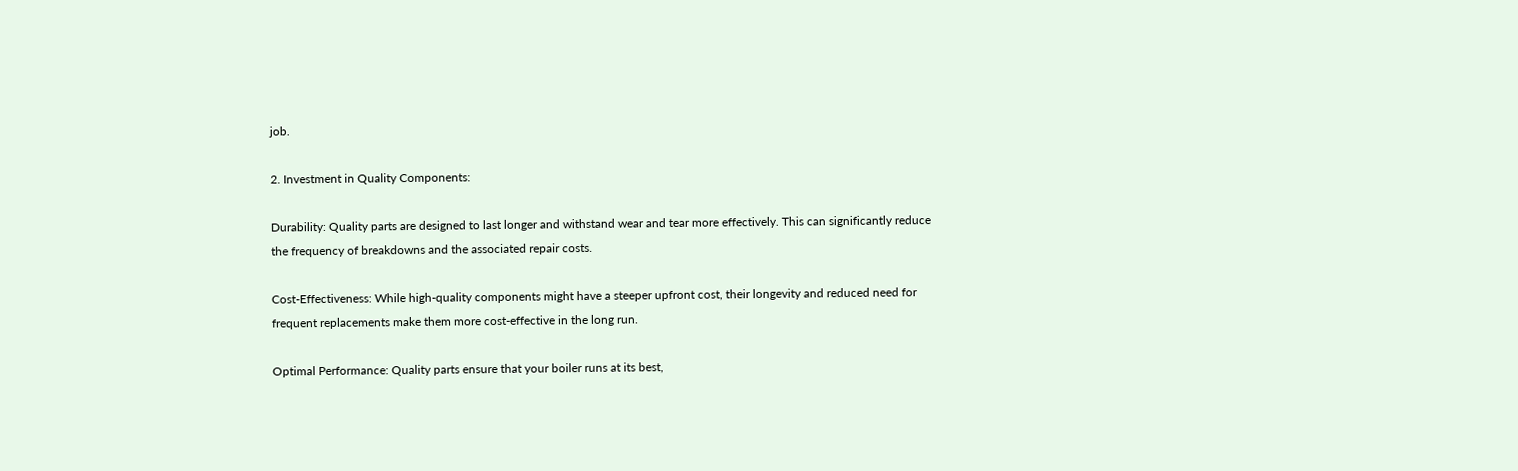job.

2. Investment in Quality Components:

Durability: Quality parts are designed to last longer and withstand wear and tear more effectively. This can significantly reduce the frequency of breakdowns and the associated repair costs.

Cost-Effectiveness: While high-quality components might have a steeper upfront cost, their longevity and reduced need for frequent replacements make them more cost-effective in the long run.

Optimal Performance: Quality parts ensure that your boiler runs at its best,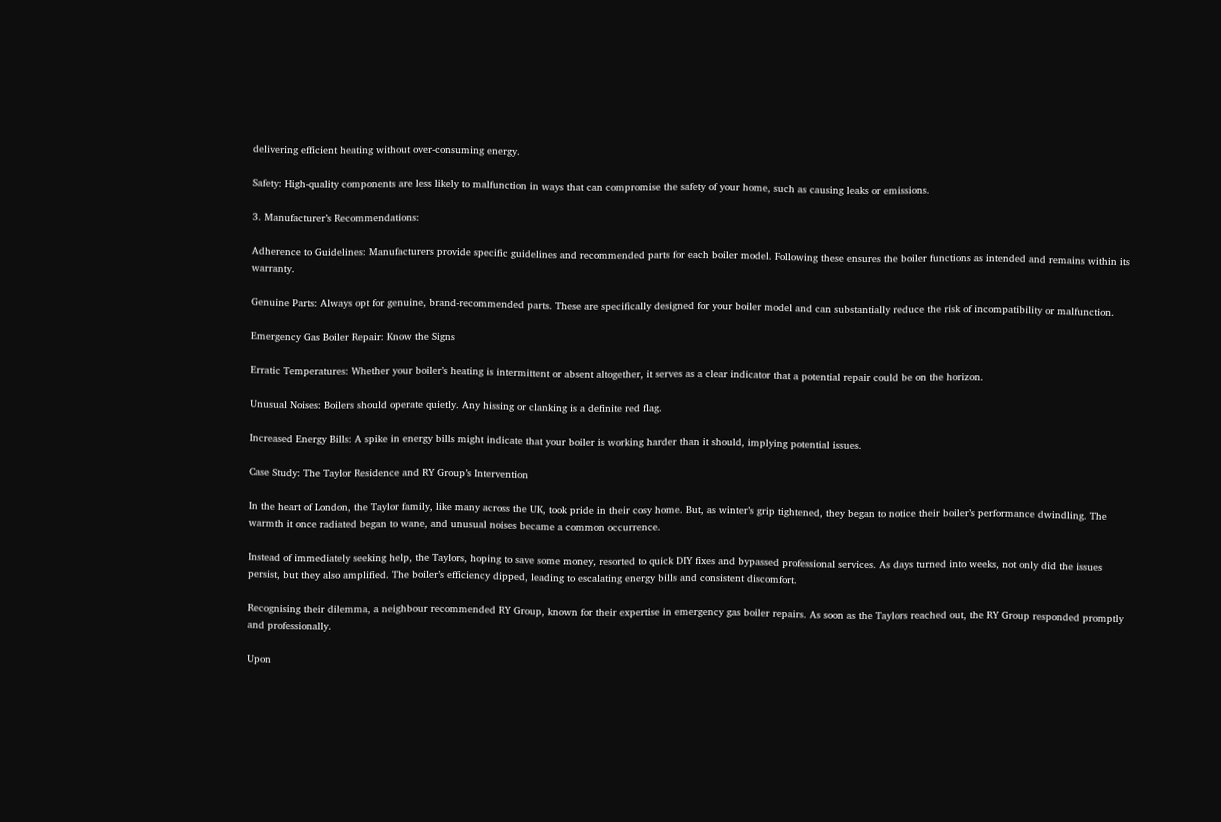delivering efficient heating without over-consuming energy.

Safety: High-quality components are less likely to malfunction in ways that can compromise the safety of your home, such as causing leaks or emissions.

3. Manufacturer’s Recommendations:

Adherence to Guidelines: Manufacturers provide specific guidelines and recommended parts for each boiler model. Following these ensures the boiler functions as intended and remains within its warranty.

Genuine Parts: Always opt for genuine, brand-recommended parts. These are specifically designed for your boiler model and can substantially reduce the risk of incompatibility or malfunction.

Emergency Gas Boiler Repair: Know the Signs

Erratic Temperatures: Whether your boiler’s heating is intermittent or absent altogether, it serves as a clear indicator that a potential repair could be on the horizon.

Unusual Noises: Boilers should operate quietly. Any hissing or clanking is a definite red flag.

Increased Energy Bills: A spike in energy bills might indicate that your boiler is working harder than it should, implying potential issues.

Case Study: The Taylor Residence and RY Group’s Intervention

In the heart of London, the Taylor family, like many across the UK, took pride in their cosy home. But, as winter’s grip tightened, they began to notice their boiler’s performance dwindling. The warmth it once radiated began to wane, and unusual noises became a common occurrence.

Instead of immediately seeking help, the Taylors, hoping to save some money, resorted to quick DIY fixes and bypassed professional services. As days turned into weeks, not only did the issues persist, but they also amplified. The boiler’s efficiency dipped, leading to escalating energy bills and consistent discomfort.

Recognising their dilemma, a neighbour recommended RY Group, known for their expertise in emergency gas boiler repairs. As soon as the Taylors reached out, the RY Group responded promptly and professionally.

Upon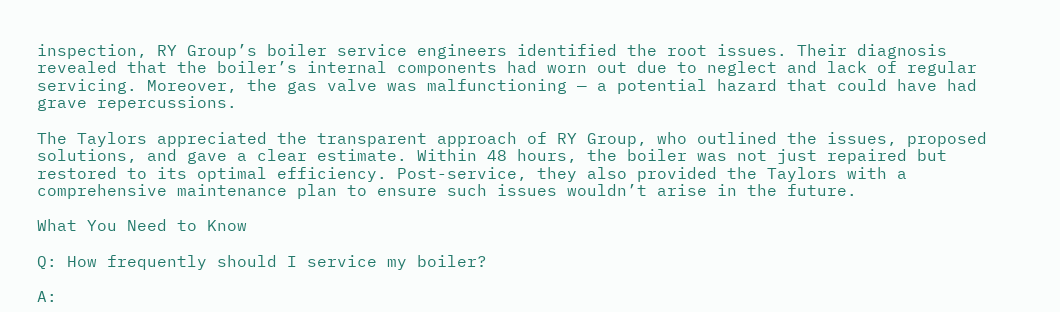inspection, RY Group’s boiler service engineers identified the root issues. Their diagnosis revealed that the boiler’s internal components had worn out due to neglect and lack of regular servicing. Moreover, the gas valve was malfunctioning — a potential hazard that could have had grave repercussions.

The Taylors appreciated the transparent approach of RY Group, who outlined the issues, proposed solutions, and gave a clear estimate. Within 48 hours, the boiler was not just repaired but restored to its optimal efficiency. Post-service, they also provided the Taylors with a comprehensive maintenance plan to ensure such issues wouldn’t arise in the future.

What You Need to Know

Q: How frequently should I service my boiler?

A: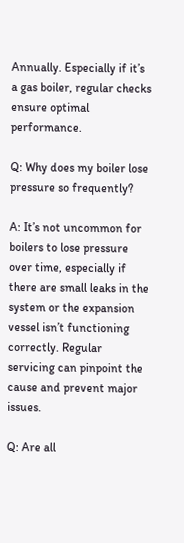Annually. Especially if it’s a gas boiler, regular checks ensure optimal performance.

Q: Why does my boiler lose pressure so frequently?

A: It’s not uncommon for boilers to lose pressure over time, especially if there are small leaks in the system or the expansion vessel isn’t functioning correctly. Regular servicing can pinpoint the cause and prevent major issues.

Q: Are all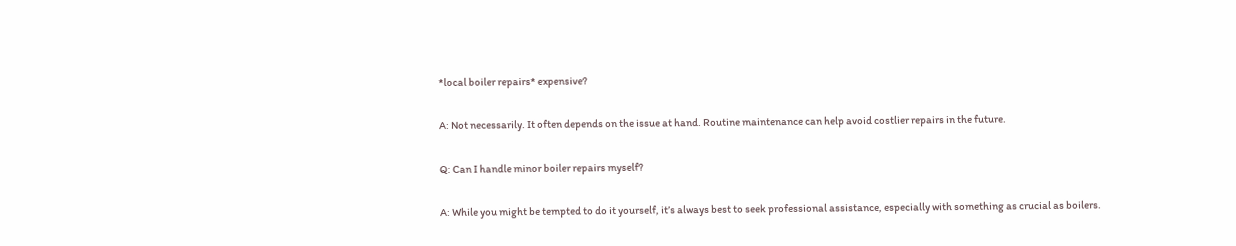*local boiler repairs* expensive?

A: Not necessarily. It often depends on the issue at hand. Routine maintenance can help avoid costlier repairs in the future.

Q: Can I handle minor boiler repairs myself?

A: While you might be tempted to do it yourself, it’s always best to seek professional assistance, especially with something as crucial as boilers.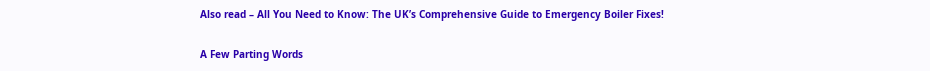Also read – All You Need to Know: The UK’s Comprehensive Guide to Emergency Boiler Fixes!

A Few Parting Words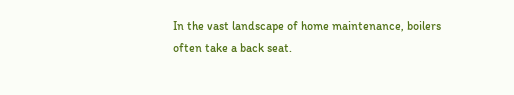In the vast landscape of home maintenance, boilers often take a back seat.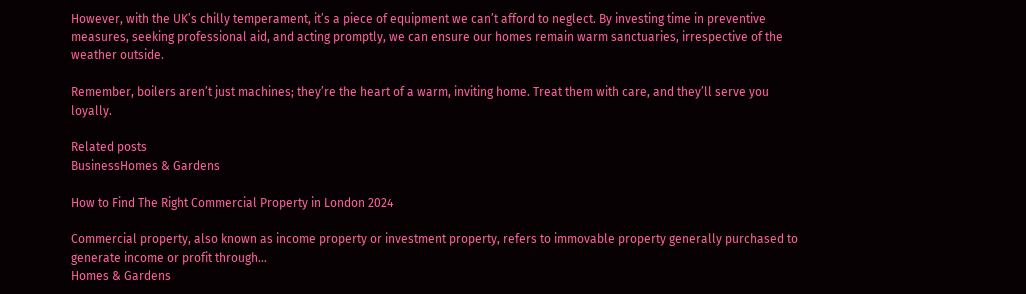However, with the UK’s chilly temperament, it’s a piece of equipment we can’t afford to neglect. By investing time in preventive measures, seeking professional aid, and acting promptly, we can ensure our homes remain warm sanctuaries, irrespective of the weather outside.

Remember, boilers aren’t just machines; they’re the heart of a warm, inviting home. Treat them with care, and they’ll serve you loyally.

Related posts
BusinessHomes & Gardens

How to Find The Right Commercial Property in London 2024

Commercial property, also known as income property or investment property, refers to immovable property generally purchased to generate income or profit through…
Homes & Gardens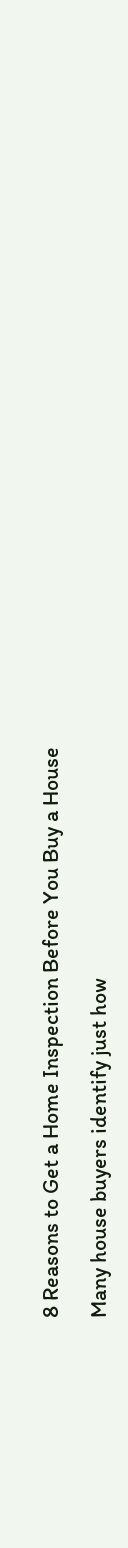8 Reasons to Get a Home Inspection Before You Buy a House

Many house buyers identify just how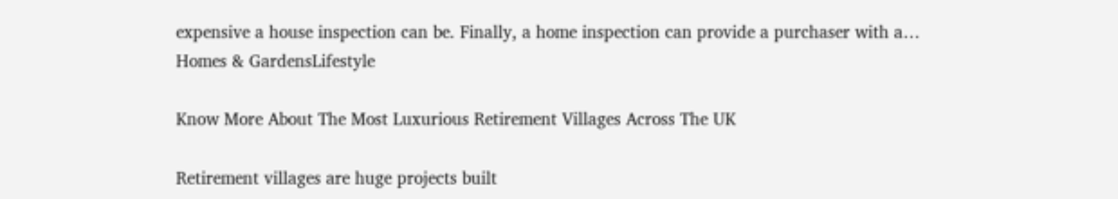expensive a house inspection can be. Finally, a home inspection can provide a purchaser with a…
Homes & GardensLifestyle

Know More About The Most Luxurious Retirement Villages Across The UK

Retirement villages are huge projects built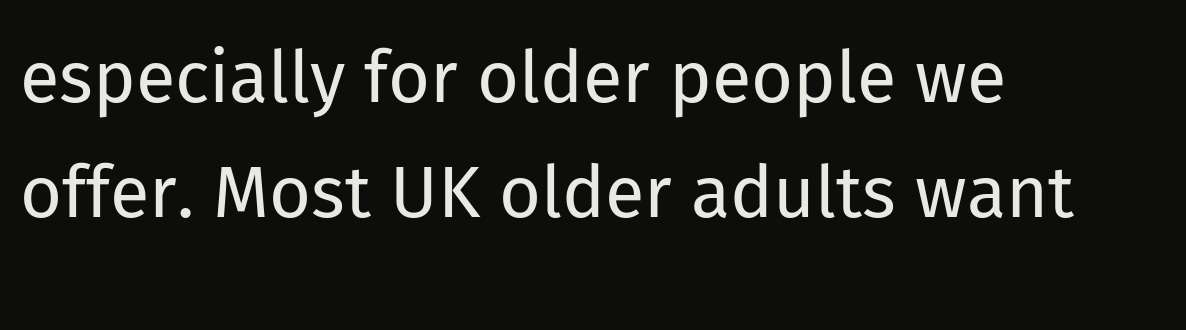especially for older people we offer. Most UK older adults want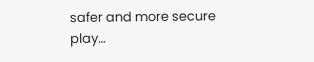safer and more secure play…